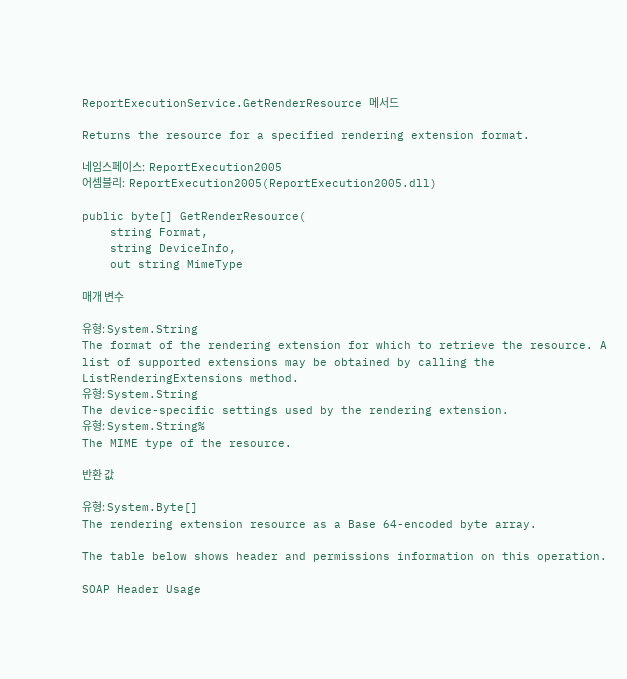ReportExecutionService.GetRenderResource 메서드

Returns the resource for a specified rendering extension format.

네임스페이스:  ReportExecution2005
어셈블리:  ReportExecution2005(ReportExecution2005.dll)

public byte[] GetRenderResource(
    string Format,
    string DeviceInfo,
    out string MimeType

매개 변수

유형: System.String
The format of the rendering extension for which to retrieve the resource. A list of supported extensions may be obtained by calling the ListRenderingExtensions method.
유형: System.String
The device-specific settings used by the rendering extension.
유형: System.String%
The MIME type of the resource.

반환 값

유형: System.Byte[]
The rendering extension resource as a Base 64-encoded byte array.

The table below shows header and permissions information on this operation.

SOAP Header Usage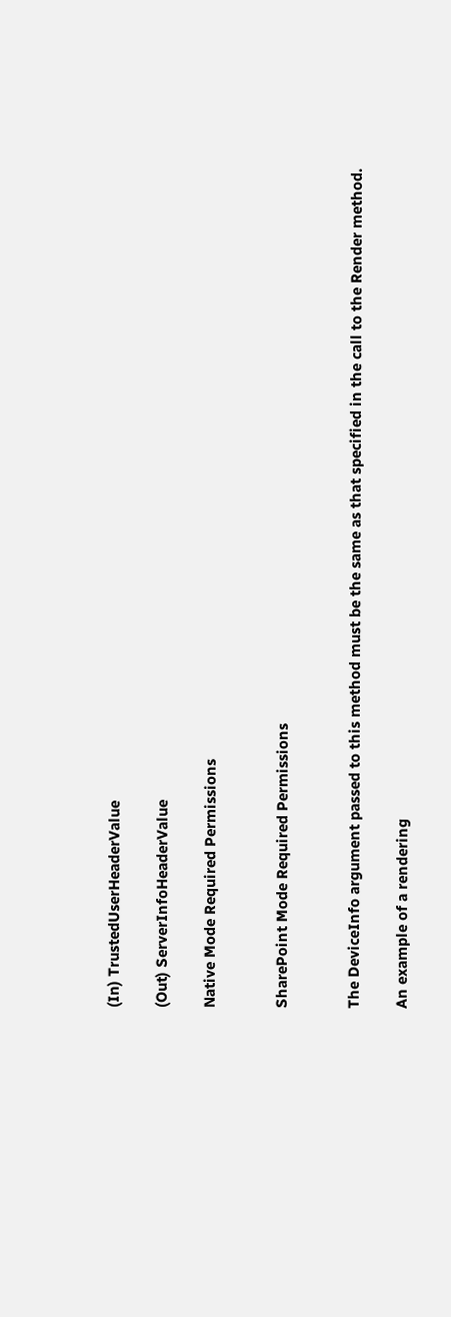(In) TrustedUserHeaderValue

(Out) ServerInfoHeaderValue

Native Mode Required Permissions


SharePoint Mode Required Permissions


The DeviceInfo argument passed to this method must be the same as that specified in the call to the Render method.

An example of a rendering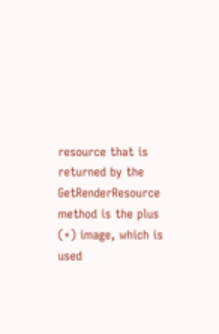resource that is returned by the GetRenderResource method is the plus (+) image, which is used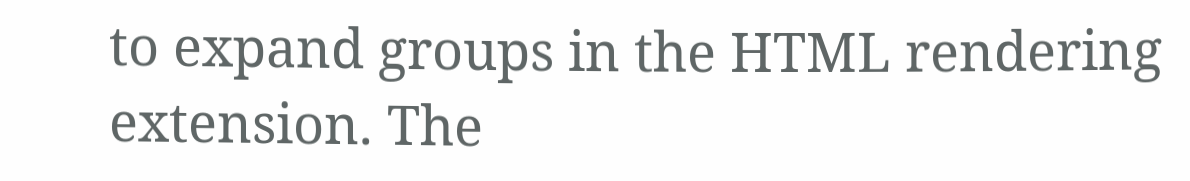to expand groups in the HTML rendering extension. The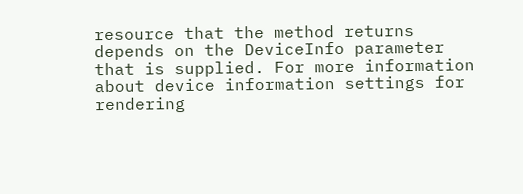resource that the method returns depends on the DeviceInfo parameter that is supplied. For more information about device information settings for rendering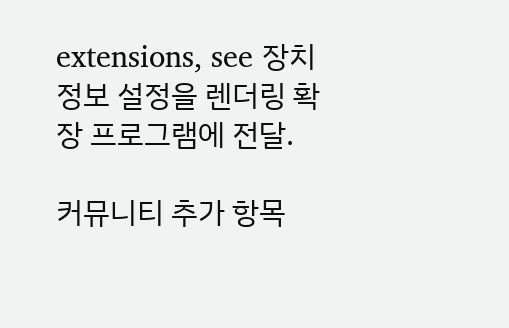extensions, see 장치 정보 설정을 렌더링 확장 프로그램에 전달.

커뮤니티 추가 항목